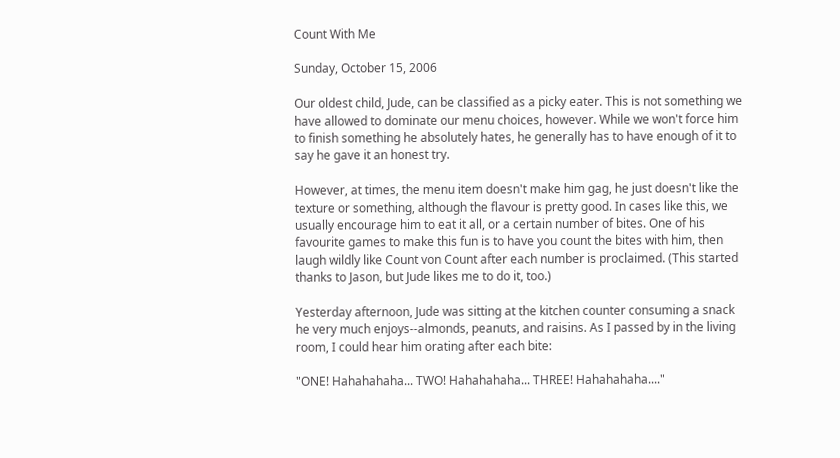Count With Me

Sunday, October 15, 2006

Our oldest child, Jude, can be classified as a picky eater. This is not something we have allowed to dominate our menu choices, however. While we won't force him to finish something he absolutely hates, he generally has to have enough of it to say he gave it an honest try.

However, at times, the menu item doesn't make him gag, he just doesn't like the texture or something, although the flavour is pretty good. In cases like this, we usually encourage him to eat it all, or a certain number of bites. One of his favourite games to make this fun is to have you count the bites with him, then laugh wildly like Count von Count after each number is proclaimed. (This started thanks to Jason, but Jude likes me to do it, too.)

Yesterday afternoon, Jude was sitting at the kitchen counter consuming a snack he very much enjoys--almonds, peanuts, and raisins. As I passed by in the living room, I could hear him orating after each bite:

"ONE! Hahahahaha... TWO! Hahahahaha... THREE! Hahahahaha...."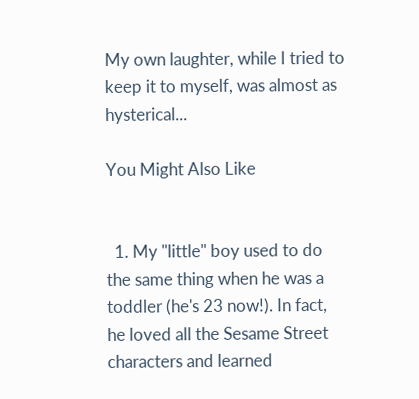My own laughter, while I tried to keep it to myself, was almost as hysterical...

You Might Also Like


  1. My "little" boy used to do the same thing when he was a toddler (he's 23 now!). In fact, he loved all the Sesame Street characters and learned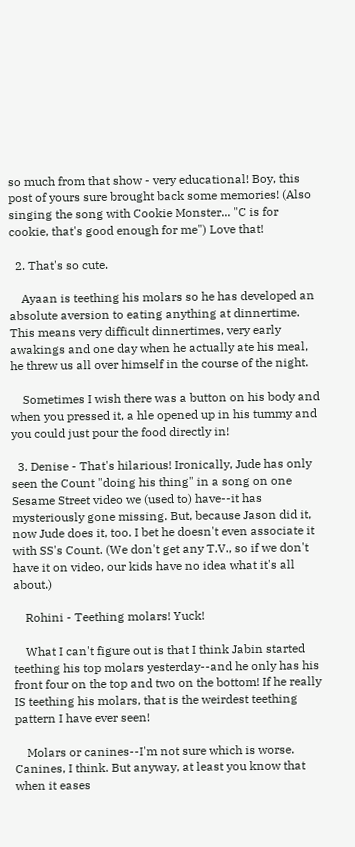so much from that show - very educational! Boy, this post of yours sure brought back some memories! (Also singing the song with Cookie Monster... "C is for cookie, that's good enough for me") Love that!

  2. That's so cute.

    Ayaan is teething his molars so he has developed an absolute aversion to eating anything at dinnertime. This means very difficult dinnertimes, very early awakings and one day when he actually ate his meal, he threw us all over himself in the course of the night.

    Sometimes I wish there was a button on his body and when you pressed it, a hle opened up in his tummy and you could just pour the food directly in!

  3. Denise - That's hilarious! Ironically, Jude has only seen the Count "doing his thing" in a song on one Sesame Street video we (used to) have--it has mysteriously gone missing. But, because Jason did it, now Jude does it, too. I bet he doesn't even associate it with SS's Count. (We don't get any T.V., so if we don't have it on video, our kids have no idea what it's all about.)

    Rohini - Teething molars! Yuck!

    What I can't figure out is that I think Jabin started teething his top molars yesterday--and he only has his front four on the top and two on the bottom! If he really IS teething his molars, that is the weirdest teething pattern I have ever seen!

    Molars or canines--I'm not sure which is worse. Canines, I think. But anyway, at least you know that when it eases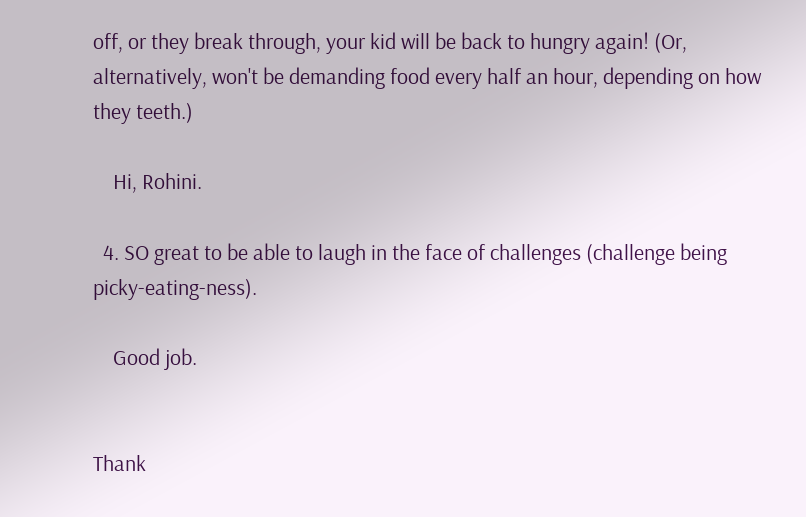off, or they break through, your kid will be back to hungry again! (Or, alternatively, won't be demanding food every half an hour, depending on how they teeth.)

    Hi, Rohini.

  4. SO great to be able to laugh in the face of challenges (challenge being picky-eating-ness).

    Good job.


Thank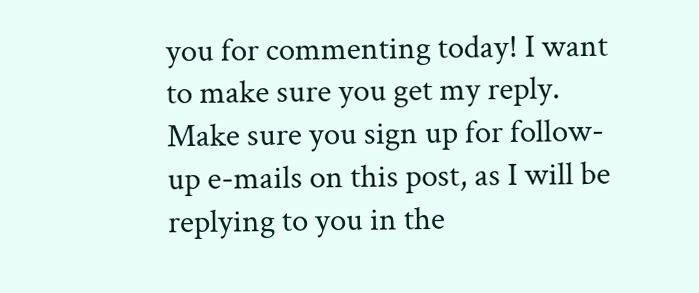you for commenting today! I want to make sure you get my reply. Make sure you sign up for follow-up e-mails on this post, as I will be replying to you in the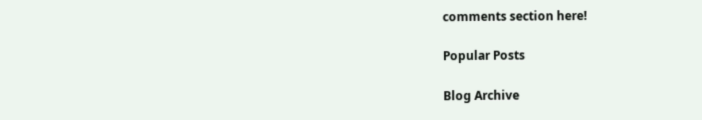comments section here!

Popular Posts

Blog Archive